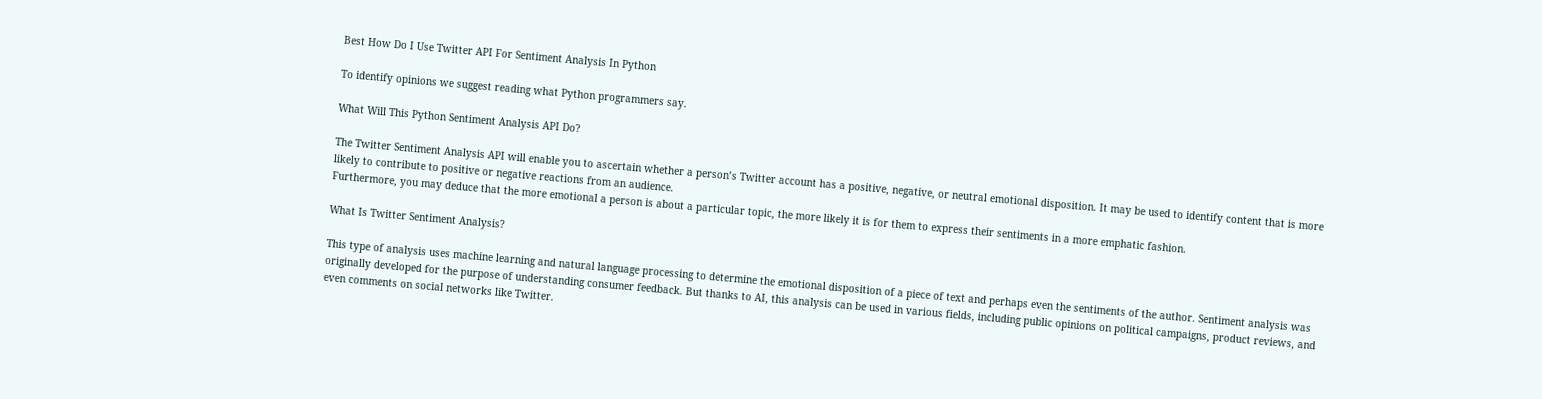Best How Do I Use Twitter API For Sentiment Analysis In Python

To identify opinions we suggest reading what Python programmers say.

What Will This Python Sentiment Analysis API Do?

The Twitter Sentiment Analysis API will enable you to ascertain whether a person’s Twitter account has a positive, negative, or neutral emotional disposition. It may be used to identify content that is more likely to contribute to positive or negative reactions from an audience.
Furthermore, you may deduce that the more emotional a person is about a particular topic, the more likely it is for them to express their sentiments in a more emphatic fashion.

What Is Twitter Sentiment Analysis?

This type of analysis uses machine learning and natural language processing to determine the emotional disposition of a piece of text and perhaps even the sentiments of the author. Sentiment analysis was originally developed for the purpose of understanding consumer feedback. But thanks to AI, this analysis can be used in various fields, including public opinions on political campaigns, product reviews, and even comments on social networks like Twitter.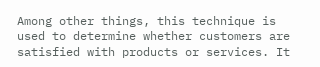Among other things, this technique is used to determine whether customers are satisfied with products or services. It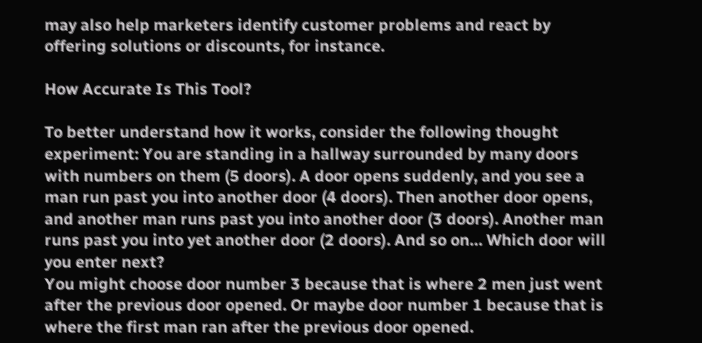may also help marketers identify customer problems and react by offering solutions or discounts, for instance.

How Accurate Is This Tool?

To better understand how it works, consider the following thought experiment: You are standing in a hallway surrounded by many doors with numbers on them (5 doors). A door opens suddenly, and you see a man run past you into another door (4 doors). Then another door opens, and another man runs past you into another door (3 doors). Another man runs past you into yet another door (2 doors). And so on… Which door will you enter next?
You might choose door number 3 because that is where 2 men just went after the previous door opened. Or maybe door number 1 because that is where the first man ran after the previous door opened.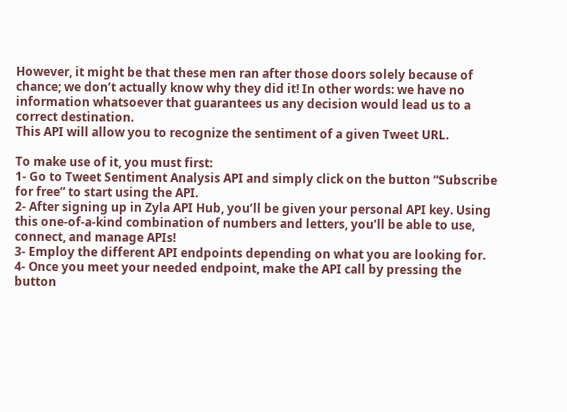However, it might be that these men ran after those doors solely because of chance; we don’t actually know why they did it! In other words: we have no information whatsoever that guarantees us any decision would lead us to a correct destination.
This API will allow you to recognize the sentiment of a given Tweet URL.

To make use of it, you must first:
1- Go to Tweet Sentiment Analysis API and simply click on the button “Subscribe for free” to start using the API.
2- After signing up in Zyla API Hub, you’ll be given your personal API key. Using this one-of-a-kind combination of numbers and letters, you’ll be able to use, connect, and manage APIs!
3- Employ the different API endpoints depending on what you are looking for.
4- Once you meet your needed endpoint, make the API call by pressing the button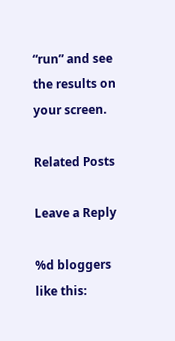“run” and see the results on your screen.

Related Posts

Leave a Reply

%d bloggers like this: